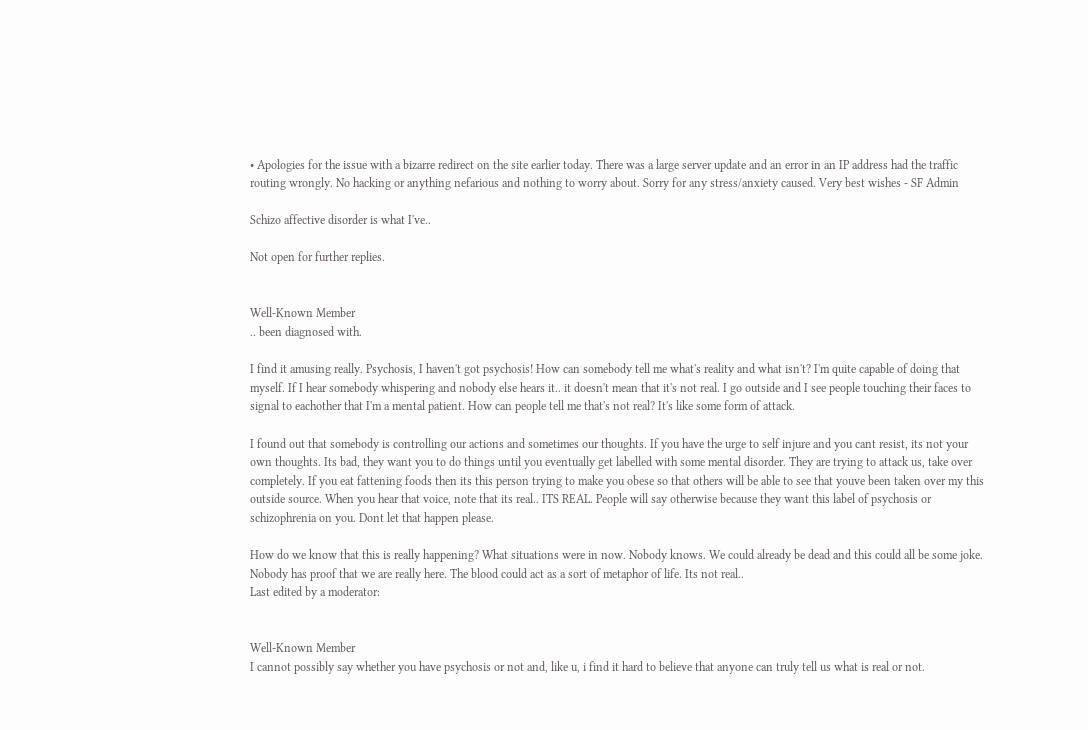• Apologies for the issue with a bizarre redirect on the site earlier today. There was a large server update and an error in an IP address had the traffic routing wrongly. No hacking or anything nefarious and nothing to worry about. Sorry for any stress/anxiety caused. Very best wishes - SF Admin

Schizo affective disorder is what I've..

Not open for further replies.


Well-Known Member
.. been diagnosed with.

I find it amusing really. Psychosis, I haven't got psychosis! How can somebody tell me what's reality and what isn't? I'm quite capable of doing that myself. If I hear somebody whispering and nobody else hears it.. it doesn't mean that it's not real. I go outside and I see people touching their faces to signal to eachother that I'm a mental patient. How can people tell me that's not real? It's like some form of attack.

I found out that somebody is controlling our actions and sometimes our thoughts. If you have the urge to self injure and you cant resist, its not your own thoughts. Its bad, they want you to do things until you eventually get labelled with some mental disorder. They are trying to attack us, take over completely. If you eat fattening foods then its this person trying to make you obese so that others will be able to see that youve been taken over my this outside source. When you hear that voice, note that its real.. ITS REAL. People will say otherwise because they want this label of psychosis or schizophrenia on you. Dont let that happen please.

How do we know that this is really happening? What situations were in now. Nobody knows. We could already be dead and this could all be some joke. Nobody has proof that we are really here. The blood could act as a sort of metaphor of life. Its not real..
Last edited by a moderator:


Well-Known Member
I cannot possibly say whether you have psychosis or not and, like u, i find it hard to believe that anyone can truly tell us what is real or not.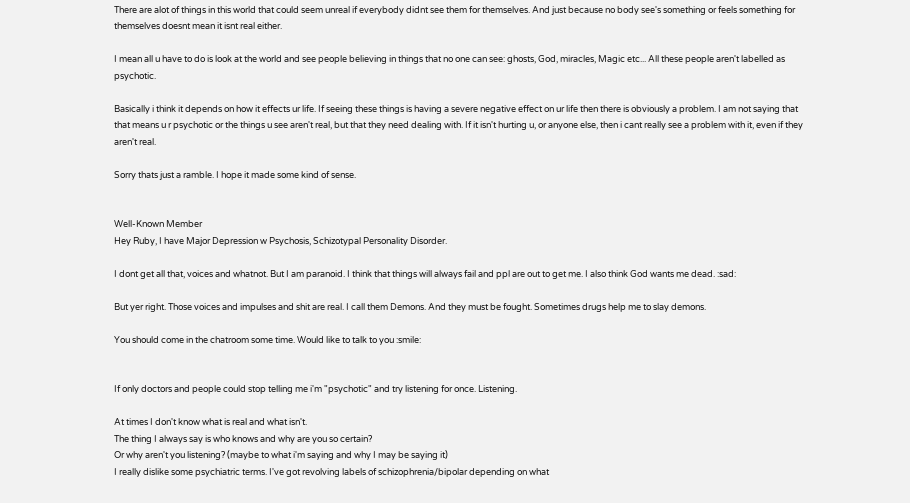There are alot of things in this world that could seem unreal if everybody didnt see them for themselves. And just because no body see's something or feels something for themselves doesnt mean it isnt real either.

I mean all u have to do is look at the world and see people believing in things that no one can see: ghosts, God, miracles, Magic etc... All these people aren't labelled as psychotic.

Basically i think it depends on how it effects ur life. If seeing these things is having a severe negative effect on ur life then there is obviously a problem. I am not saying that that means u r psychotic or the things u see aren't real, but that they need dealing with. If it isn't hurting u, or anyone else, then i cant really see a problem with it, even if they aren't real.

Sorry thats just a ramble. I hope it made some kind of sense.


Well-Known Member
Hey Ruby, I have Major Depression w Psychosis, Schizotypal Personality Disorder.

I dont get all that, voices and whatnot. But I am paranoid. I think that things will always fail and ppl are out to get me. I also think God wants me dead. :sad:

But yer right. Those voices and impulses and shit are real. I call them Demons. And they must be fought. Sometimes drugs help me to slay demons.

You should come in the chatroom some time. Would like to talk to you :smile:


If only doctors and people could stop telling me i'm "psychotic" and try listening for once. Listening.

At times I don't know what is real and what isn't.
The thing I always say is who knows and why are you so certain?
Or why aren't you listening? (maybe to what i'm saying and why I may be saying it)
I really dislike some psychiatric terms. I've got revolving labels of schizophrenia/bipolar depending on what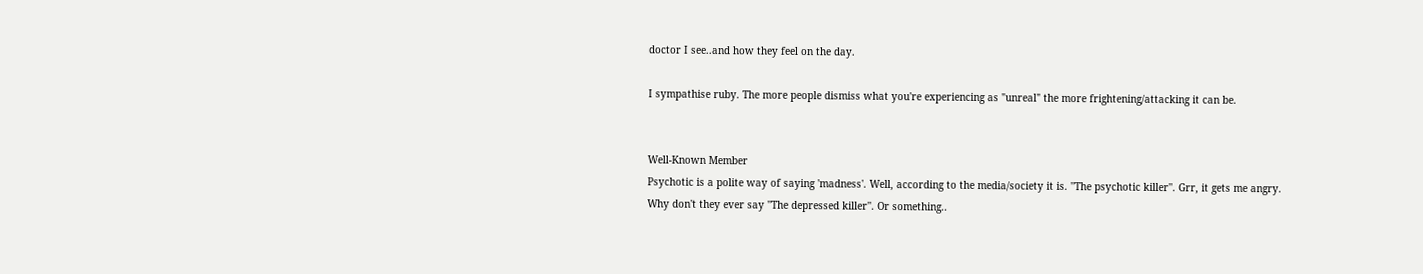doctor I see..and how they feel on the day.

I sympathise ruby. The more people dismiss what you're experiencing as "unreal" the more frightening/attacking it can be.


Well-Known Member
Psychotic is a polite way of saying 'madness'. Well, according to the media/society it is. ''The psychotic killer''. Grr, it gets me angry. Why don't they ever say ''The depressed killer''. Or something..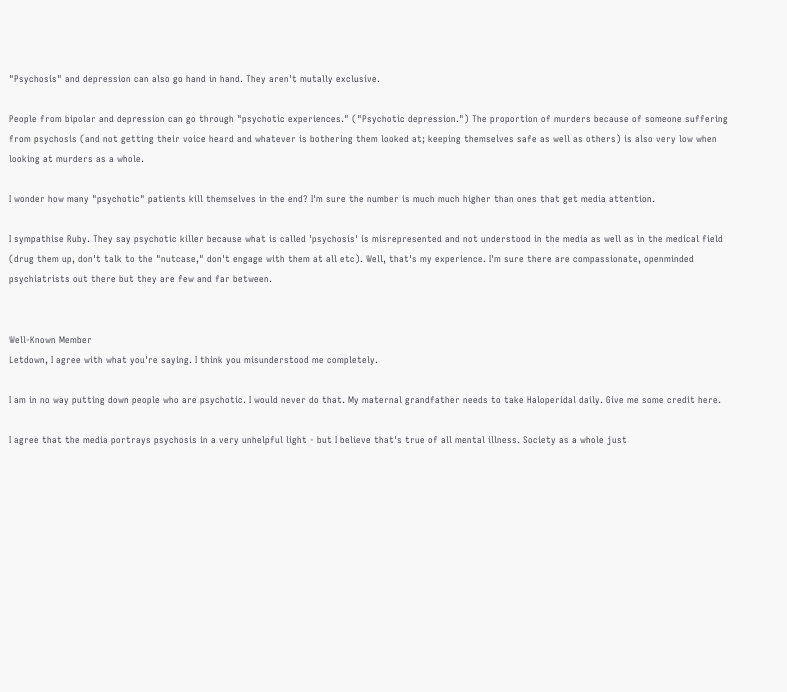"Psychosis" and depression can also go hand in hand. They aren't mutally exclusive.

People from bipolar and depression can go through "psychotic experiences." ("Psychotic depression.") The proportion of murders because of someone suffering from psychosis (and not getting their voice heard and whatever is bothering them looked at; keeping themselves safe as well as others) is also very low when looking at murders as a whole.

I wonder how many "psychotic" patients kill themselves in the end? I'm sure the number is much much higher than ones that get media attention.

I sympathise Ruby. They say psychotic killer because what is called 'psychosis' is misrepresented and not understood in the media as well as in the medical field (drug them up, don't talk to the "nutcase," don't engage with them at all etc). Well, that's my experience. I'm sure there are compassionate, openminded psychiatrists out there but they are few and far between.


Well-Known Member
Letdown, I agree with what you're saying. I think you misunderstood me completely.

I am in no way putting down people who are psychotic. I would never do that. My maternal grandfather needs to take Haloperidal daily. Give me some credit here.

I agree that the media portrays psychosis in a very unhelpful light - but I believe that's true of all mental illness. Society as a whole just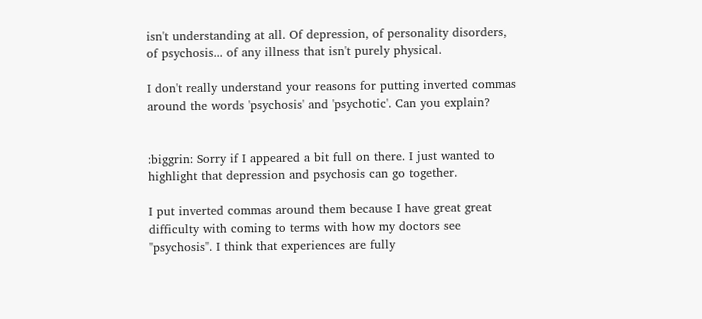isn't understanding at all. Of depression, of personality disorders, of psychosis... of any illness that isn't purely physical.

I don't really understand your reasons for putting inverted commas around the words 'psychosis' and 'psychotic'. Can you explain?


:biggrin: Sorry if I appeared a bit full on there. I just wanted to highlight that depression and psychosis can go together.

I put inverted commas around them because I have great great difficulty with coming to terms with how my doctors see "psychosis". I think that experiences are fully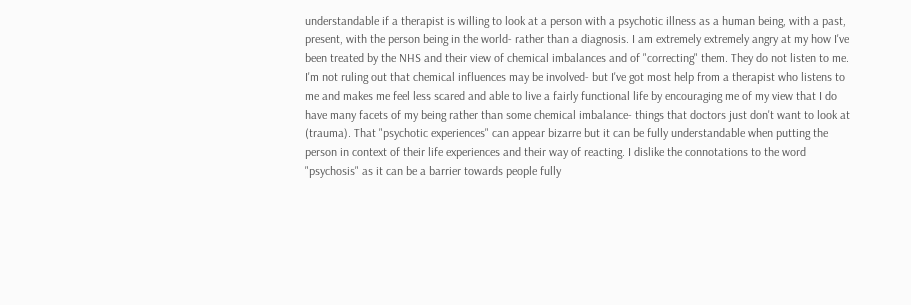understandable if a therapist is willing to look at a person with a psychotic illness as a human being, with a past, present, with the person being in the world- rather than a diagnosis. I am extremely extremely angry at my how I've been treated by the NHS and their view of chemical imbalances and of "correcting" them. They do not listen to me. I'm not ruling out that chemical influences may be involved- but I've got most help from a therapist who listens to me and makes me feel less scared and able to live a fairly functional life by encouraging me of my view that I do have many facets of my being rather than some chemical imbalance- things that doctors just don't want to look at (trauma). That "psychotic experiences" can appear bizarre but it can be fully understandable when putting the person in context of their life experiences and their way of reacting. I dislike the connotations to the word "psychosis" as it can be a barrier towards people fully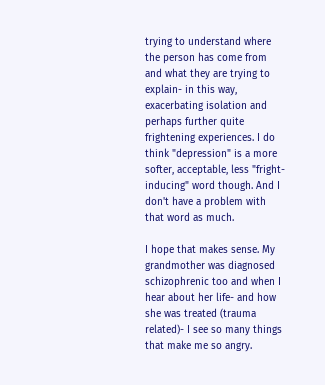trying to understand where the person has come from and what they are trying to explain- in this way, exacerbating isolation and perhaps further quite frightening experiences. I do think "depression" is a more softer, acceptable, less "fright-inducing" word though. And I don't have a problem with that word as much.

I hope that makes sense. My grandmother was diagnosed schizophrenic too and when I hear about her life- and how she was treated (trauma related)- I see so many things that make me so angry.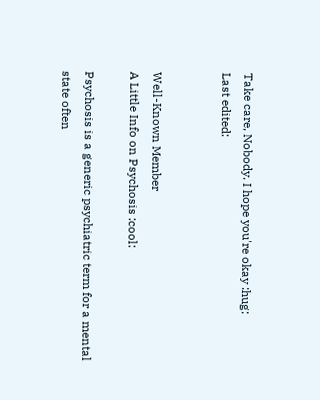Take care, Nobody. I hope you're okay :hug:
Last edited:


Well-Known Member
A Little Info on Psychosis :cool:

Psychosis is a generic psychiatric term for a mental state often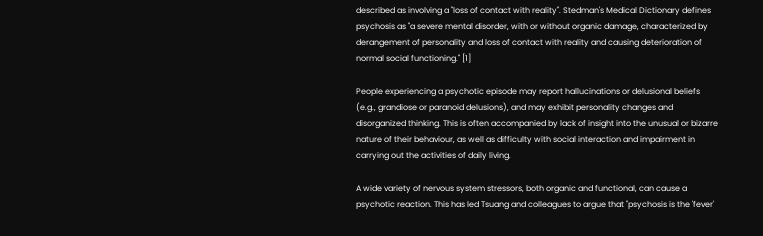described as involving a "loss of contact with reality". Stedman's Medical Dictionary defines psychosis as "a severe mental disorder, with or without organic damage, characterized by derangement of personality and loss of contact with reality and causing deterioration of normal social functioning." [1]

People experiencing a psychotic episode may report hallucinations or delusional beliefs (e.g., grandiose or paranoid delusions), and may exhibit personality changes and disorganized thinking. This is often accompanied by lack of insight into the unusual or bizarre nature of their behaviour, as well as difficulty with social interaction and impairment in carrying out the activities of daily living.

A wide variety of nervous system stressors, both organic and functional, can cause a psychotic reaction. This has led Tsuang and colleagues to argue that "psychosis is the 'fever'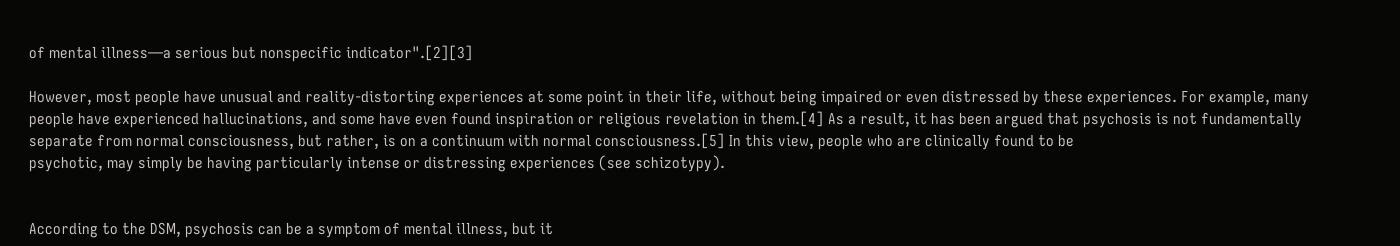of mental illness—a serious but nonspecific indicator".[2][3]

However, most people have unusual and reality-distorting experiences at some point in their life, without being impaired or even distressed by these experiences. For example, many people have experienced hallucinations, and some have even found inspiration or religious revelation in them.[4] As a result, it has been argued that psychosis is not fundamentally separate from normal consciousness, but rather, is on a continuum with normal consciousness.[5] In this view, people who are clinically found to be
psychotic, may simply be having particularly intense or distressing experiences (see schizotypy).


According to the DSM, psychosis can be a symptom of mental illness, but it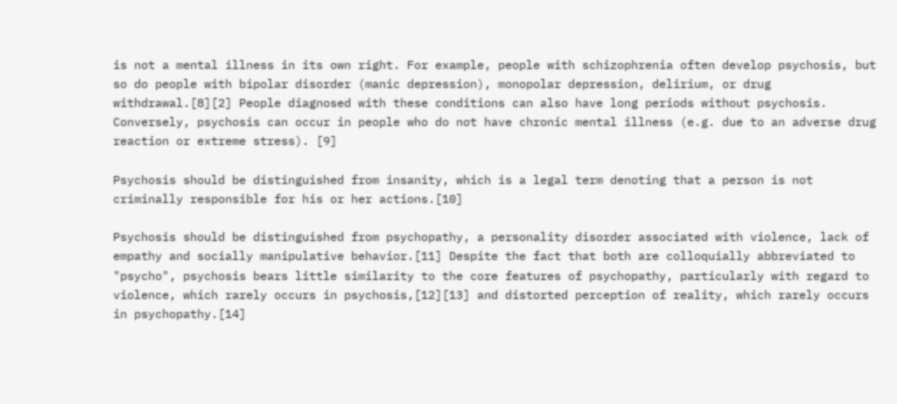is not a mental illness in its own right. For example, people with schizophrenia often develop psychosis, but so do people with bipolar disorder (manic depression), monopolar depression, delirium, or drug withdrawal.[8][2] People diagnosed with these conditions can also have long periods without psychosis. Conversely, psychosis can occur in people who do not have chronic mental illness (e.g. due to an adverse drug reaction or extreme stress). [9]

Psychosis should be distinguished from insanity, which is a legal term denoting that a person is not criminally responsible for his or her actions.[10]

Psychosis should be distinguished from psychopathy, a personality disorder associated with violence, lack of empathy and socially manipulative behavior.[11] Despite the fact that both are colloquially abbreviated to "psycho", psychosis bears little similarity to the core features of psychopathy, particularly with regard to violence, which rarely occurs in psychosis,[12][13] and distorted perception of reality, which rarely occurs in psychopathy.[14]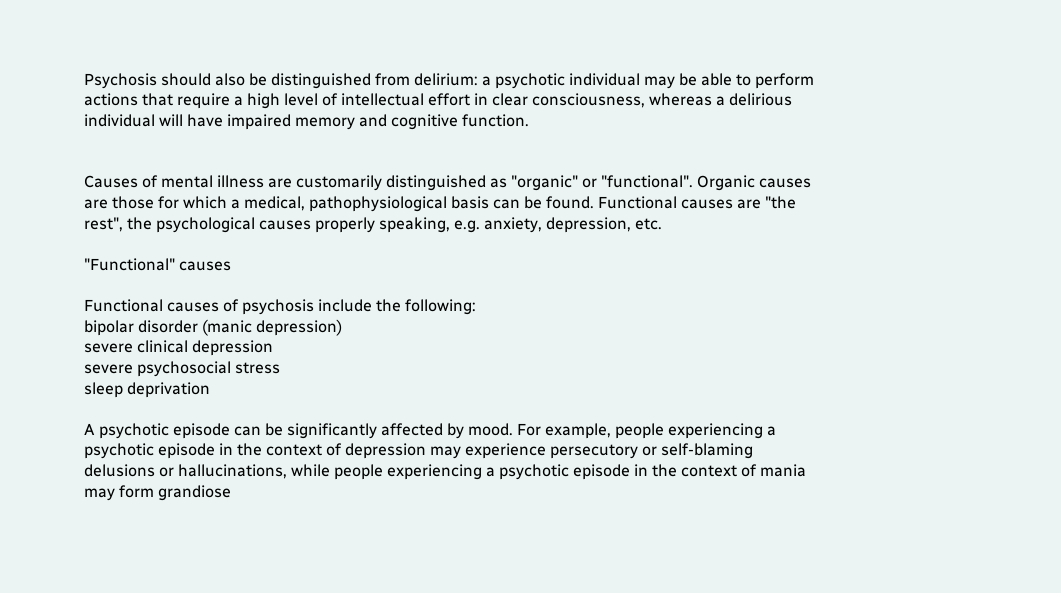Psychosis should also be distinguished from delirium: a psychotic individual may be able to perform actions that require a high level of intellectual effort in clear consciousness, whereas a delirious individual will have impaired memory and cognitive function.


Causes of mental illness are customarily distinguished as "organic" or "functional". Organic causes are those for which a medical, pathophysiological basis can be found. Functional causes are "the rest", the psychological causes properly speaking, e.g. anxiety, depression, etc.

"Functional" causes

Functional causes of psychosis include the following:
bipolar disorder (manic depression)
severe clinical depression
severe psychosocial stress
sleep deprivation

A psychotic episode can be significantly affected by mood. For example, people experiencing a psychotic episode in the context of depression may experience persecutory or self-blaming delusions or hallucinations, while people experiencing a psychotic episode in the context of mania may form grandiose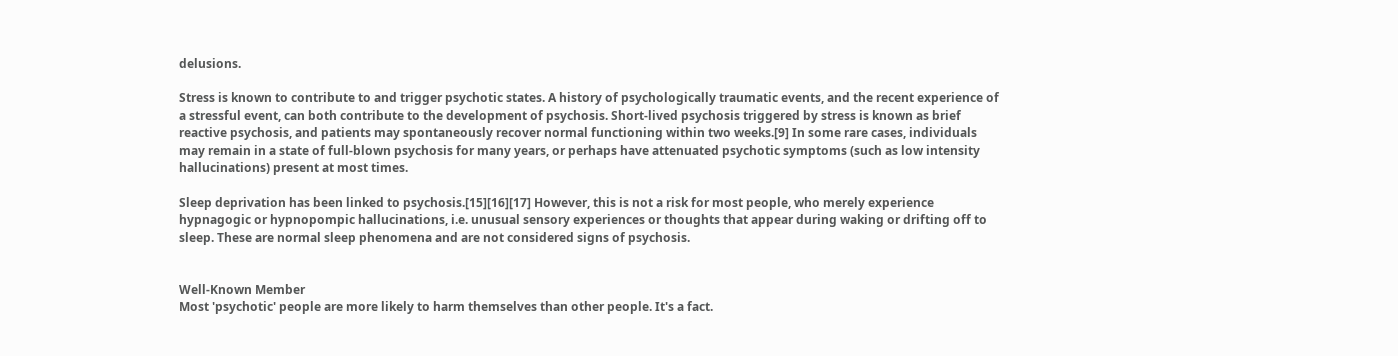delusions.

Stress is known to contribute to and trigger psychotic states. A history of psychologically traumatic events, and the recent experience of a stressful event, can both contribute to the development of psychosis. Short-lived psychosis triggered by stress is known as brief reactive psychosis, and patients may spontaneously recover normal functioning within two weeks.[9] In some rare cases, individuals may remain in a state of full-blown psychosis for many years, or perhaps have attenuated psychotic symptoms (such as low intensity hallucinations) present at most times.

Sleep deprivation has been linked to psychosis.[15][16][17] However, this is not a risk for most people, who merely experience hypnagogic or hypnopompic hallucinations, i.e. unusual sensory experiences or thoughts that appear during waking or drifting off to sleep. These are normal sleep phenomena and are not considered signs of psychosis.


Well-Known Member
Most 'psychotic' people are more likely to harm themselves than other people. It's a fact.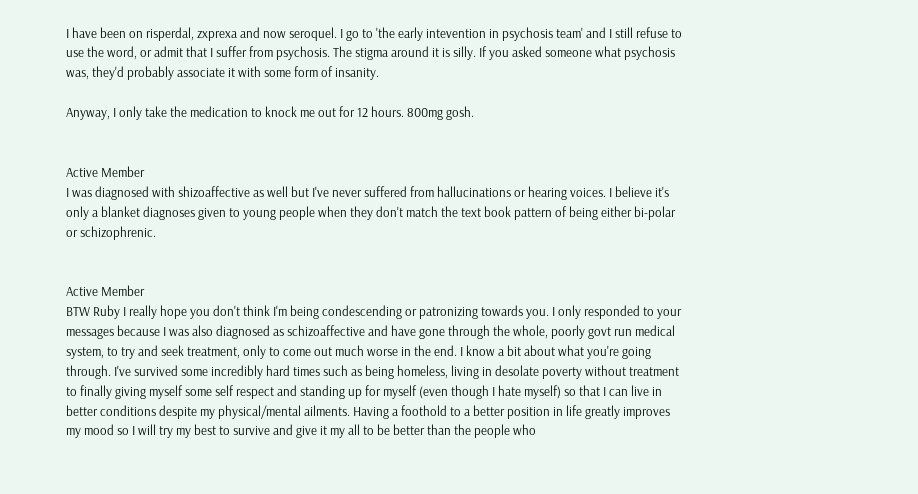I have been on risperdal, zxprexa and now seroquel. I go to 'the early intevention in psychosis team' and I still refuse to use the word, or admit that I suffer from psychosis. The stigma around it is silly. If you asked someone what psychosis was, they'd probably associate it with some form of insanity.

Anyway, I only take the medication to knock me out for 12 hours. 800mg gosh.


Active Member
I was diagnosed with shizoaffective as well but I've never suffered from hallucinations or hearing voices. I believe it's only a blanket diagnoses given to young people when they don't match the text book pattern of being either bi-polar or schizophrenic.


Active Member
BTW Ruby I really hope you don't think I'm being condescending or patronizing towards you. I only responded to your messages because I was also diagnosed as schizoaffective and have gone through the whole, poorly govt run medical system, to try and seek treatment, only to come out much worse in the end. I know a bit about what you're going through. I've survived some incredibly hard times such as being homeless, living in desolate poverty without treatment to finally giving myself some self respect and standing up for myself (even though I hate myself) so that I can live in better conditions despite my physical/mental ailments. Having a foothold to a better position in life greatly improves my mood so I will try my best to survive and give it my all to be better than the people who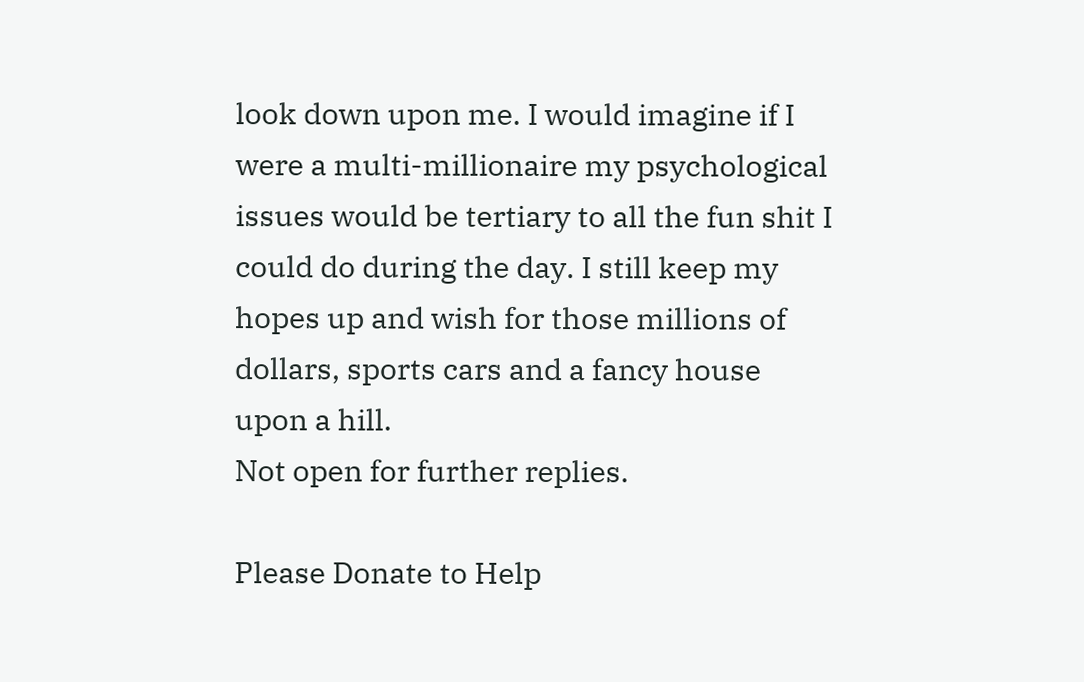look down upon me. I would imagine if I were a multi-millionaire my psychological issues would be tertiary to all the fun shit I could do during the day. I still keep my hopes up and wish for those millions of dollars, sports cars and a fancy house upon a hill.
Not open for further replies.

Please Donate to Help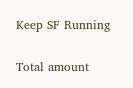Keep SF Running

Total amount